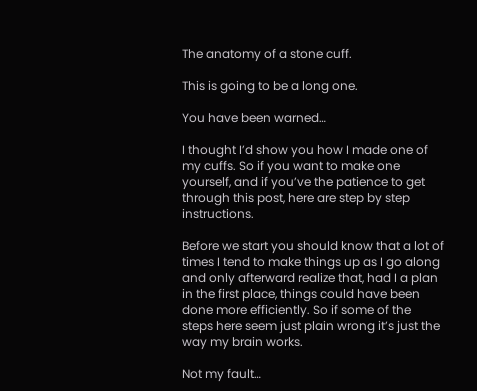The anatomy of a stone cuff.

This is going to be a long one.

You have been warned…

I thought I’d show you how I made one of my cuffs. So if you want to make one yourself, and if you’ve the patience to get through this post, here are step by step instructions.

Before we start you should know that a lot of times I tend to make things up as I go along and only afterward realize that, had I a plan in the first place, things could have been done more efficiently. So if some of the steps here seem just plain wrong it’s just the way my brain works.

Not my fault…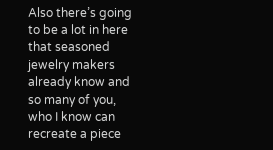Also there’s going to be a lot in here that seasoned jewelry makers already know and so many of you, who I know can recreate a piece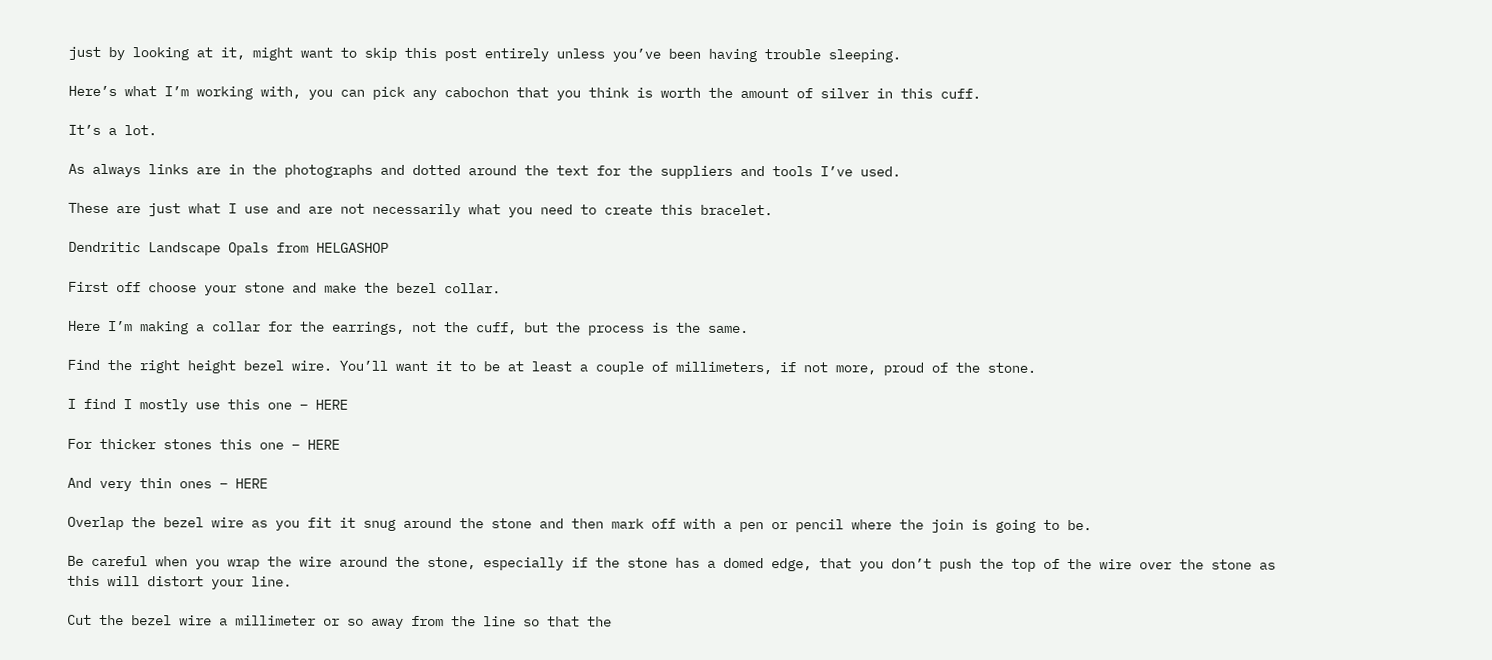just by looking at it, might want to skip this post entirely unless you’ve been having trouble sleeping.

Here’s what I’m working with, you can pick any cabochon that you think is worth the amount of silver in this cuff.

It’s a lot.

As always links are in the photographs and dotted around the text for the suppliers and tools I’ve used.

These are just what I use and are not necessarily what you need to create this bracelet.

Dendritic Landscape Opals from HELGASHOP

First off choose your stone and make the bezel collar.

Here I’m making a collar for the earrings, not the cuff, but the process is the same.

Find the right height bezel wire. You’ll want it to be at least a couple of millimeters, if not more, proud of the stone.

I find I mostly use this one – HERE

For thicker stones this one – HERE

And very thin ones – HERE

Overlap the bezel wire as you fit it snug around the stone and then mark off with a pen or pencil where the join is going to be.

Be careful when you wrap the wire around the stone, especially if the stone has a domed edge, that you don’t push the top of the wire over the stone as this will distort your line.

Cut the bezel wire a millimeter or so away from the line so that the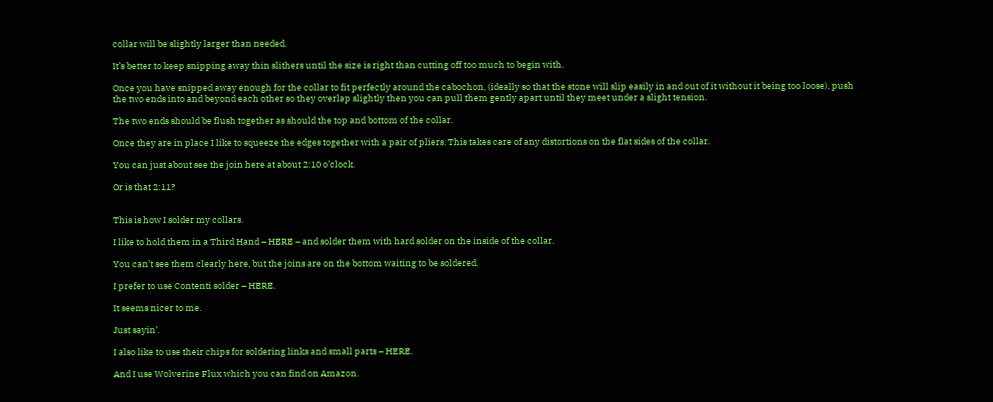collar will be slightly larger than needed.

It’s better to keep snipping away thin slithers until the size is right than cutting off too much to begin with.

Once you have snipped away enough for the collar to fit perfectly around the cabochon, (ideally so that the stone will slip easily in and out of it without it being too loose), push the two ends into and beyond each other so they overlap slightly then you can pull them gently apart until they meet under a slight tension.

The two ends should be flush together as should the top and bottom of the collar.

Once they are in place I like to squeeze the edges together with a pair of pliers. This takes care of any distortions on the flat sides of the collar.

You can just about see the join here at about 2:10 o’clock.

Or is that 2:11?


This is how I solder my collars.

I like to hold them in a Third Hand – HERE – and solder them with hard solder on the inside of the collar.

You can’t see them clearly here, but the joins are on the bottom waiting to be soldered.

I prefer to use Contenti solder – HERE.

It seems nicer to me.

Just sayin’.

I also like to use their chips for soldering links and small parts – HERE.

And I use Wolverine Flux which you can find on Amazon.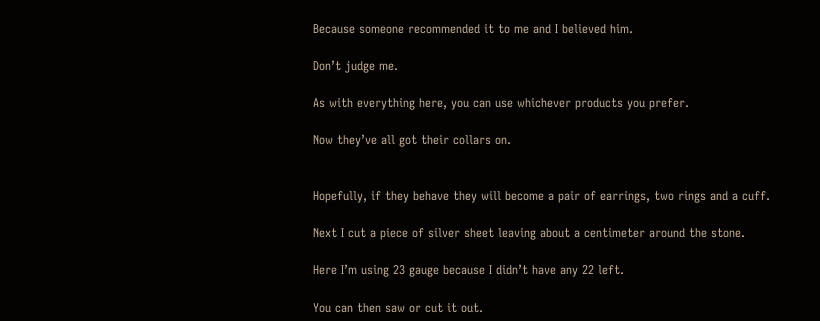Because someone recommended it to me and I believed him.

Don’t judge me.

As with everything here, you can use whichever products you prefer.

Now they’ve all got their collars on.


Hopefully, if they behave they will become a pair of earrings, two rings and a cuff.

Next I cut a piece of silver sheet leaving about a centimeter around the stone.

Here I’m using 23 gauge because I didn’t have any 22 left.

You can then saw or cut it out.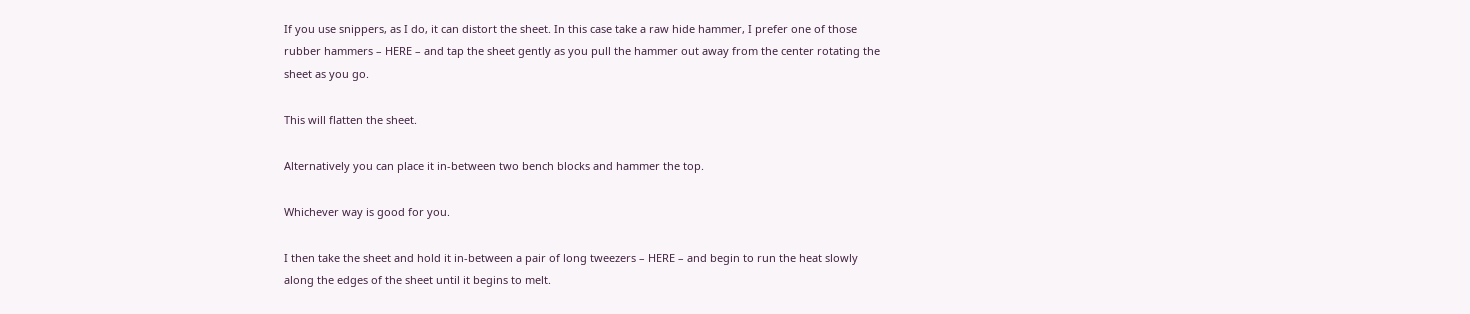If you use snippers, as I do, it can distort the sheet. In this case take a raw hide hammer, I prefer one of those rubber hammers – HERE – and tap the sheet gently as you pull the hammer out away from the center rotating the sheet as you go.

This will flatten the sheet.

Alternatively you can place it in-between two bench blocks and hammer the top.

Whichever way is good for you.

I then take the sheet and hold it in-between a pair of long tweezers – HERE – and begin to run the heat slowly along the edges of the sheet until it begins to melt.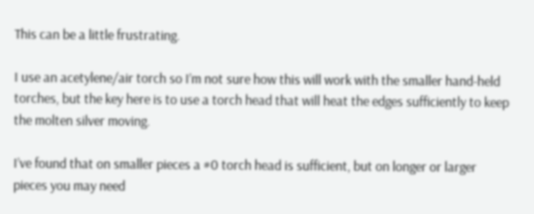This can be a little frustrating.

I use an acetylene/air torch so I’m not sure how this will work with the smaller hand-held torches, but the key here is to use a torch head that will heat the edges sufficiently to keep the molten silver moving.

I’ve found that on smaller pieces a #0 torch head is sufficient, but on longer or larger pieces you may need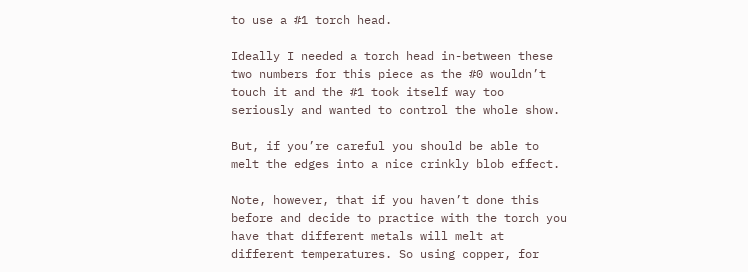to use a #1 torch head.

Ideally I needed a torch head in-between these two numbers for this piece as the #0 wouldn’t touch it and the #1 took itself way too seriously and wanted to control the whole show.

But, if you’re careful you should be able to melt the edges into a nice crinkly blob effect.

Note, however, that if you haven’t done this before and decide to practice with the torch you have that different metals will melt at different temperatures. So using copper, for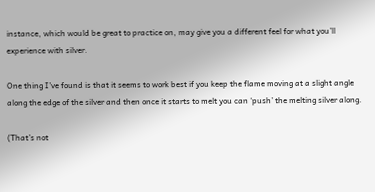instance, which would be great to practice on, may give you a different feel for what you’ll experience with silver.

One thing I’ve found is that it seems to work best if you keep the flame moving at a slight angle along the edge of the silver and then once it starts to melt you can ‘push’ the melting silver along.

(That’s not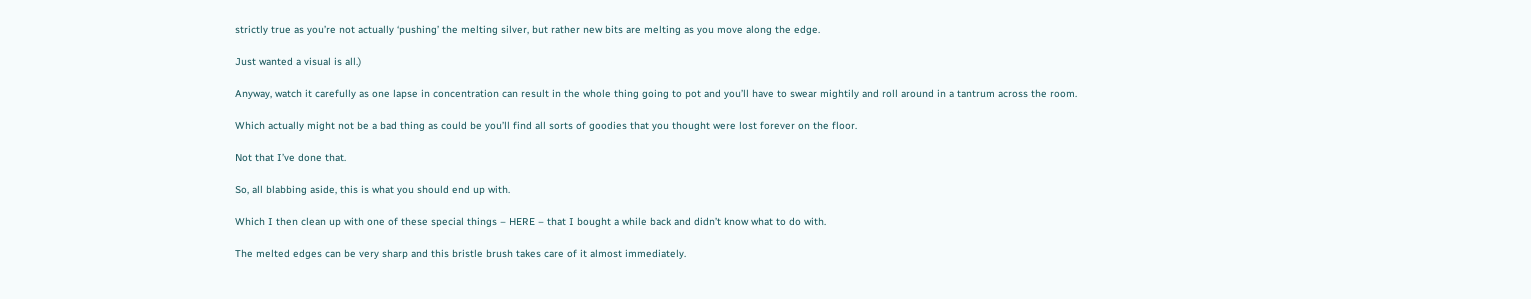strictly true as you’re not actually ‘pushing’ the melting silver, but rather new bits are melting as you move along the edge.

Just wanted a visual is all.)

Anyway, watch it carefully as one lapse in concentration can result in the whole thing going to pot and you’ll have to swear mightily and roll around in a tantrum across the room.

Which actually might not be a bad thing as could be you’ll find all sorts of goodies that you thought were lost forever on the floor.

Not that I’ve done that.

So, all blabbing aside, this is what you should end up with.

Which I then clean up with one of these special things – HERE – that I bought a while back and didn’t know what to do with.

The melted edges can be very sharp and this bristle brush takes care of it almost immediately.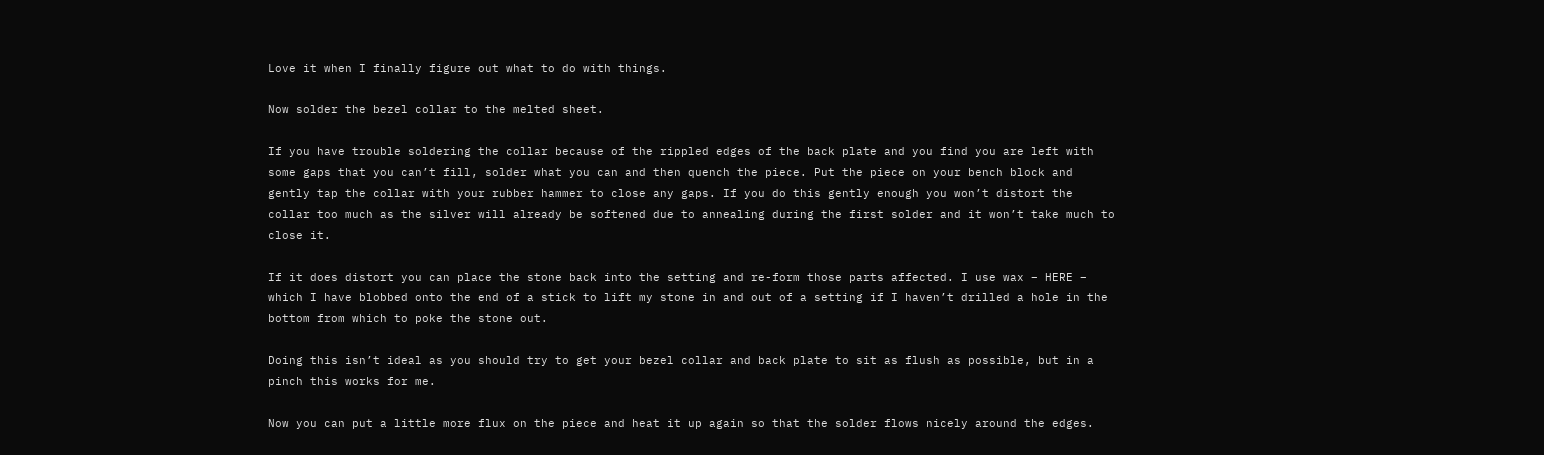Love it when I finally figure out what to do with things.

Now solder the bezel collar to the melted sheet.

If you have trouble soldering the collar because of the rippled edges of the back plate and you find you are left with some gaps that you can’t fill, solder what you can and then quench the piece. Put the piece on your bench block and gently tap the collar with your rubber hammer to close any gaps. If you do this gently enough you won’t distort the collar too much as the silver will already be softened due to annealing during the first solder and it won’t take much to close it.

If it does distort you can place the stone back into the setting and re-form those parts affected. I use wax – HERE – which I have blobbed onto the end of a stick to lift my stone in and out of a setting if I haven’t drilled a hole in the bottom from which to poke the stone out.

Doing this isn’t ideal as you should try to get your bezel collar and back plate to sit as flush as possible, but in a pinch this works for me.

Now you can put a little more flux on the piece and heat it up again so that the solder flows nicely around the edges.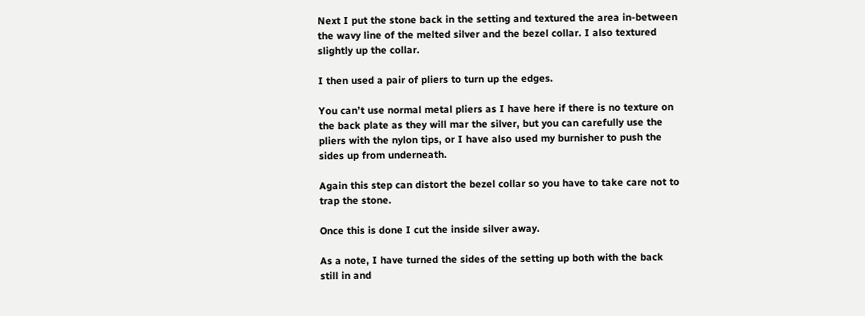Next I put the stone back in the setting and textured the area in-between the wavy line of the melted silver and the bezel collar. I also textured slightly up the collar.

I then used a pair of pliers to turn up the edges.

You can’t use normal metal pliers as I have here if there is no texture on the back plate as they will mar the silver, but you can carefully use the pliers with the nylon tips, or I have also used my burnisher to push the sides up from underneath.

Again this step can distort the bezel collar so you have to take care not to trap the stone.

Once this is done I cut the inside silver away.

As a note, I have turned the sides of the setting up both with the back still in and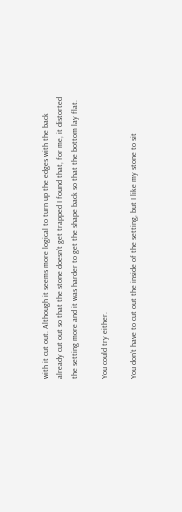with it cut out. Although it seems more logical to turn up the edges with the back already cut out so that the stone doesn’t get trapped I found that, for me, it distorted the setting more and it was harder to get the shape back so that the bottom lay flat.

You could try either.

You don’t have to cut out the inside of the setting, but I like my stone to sit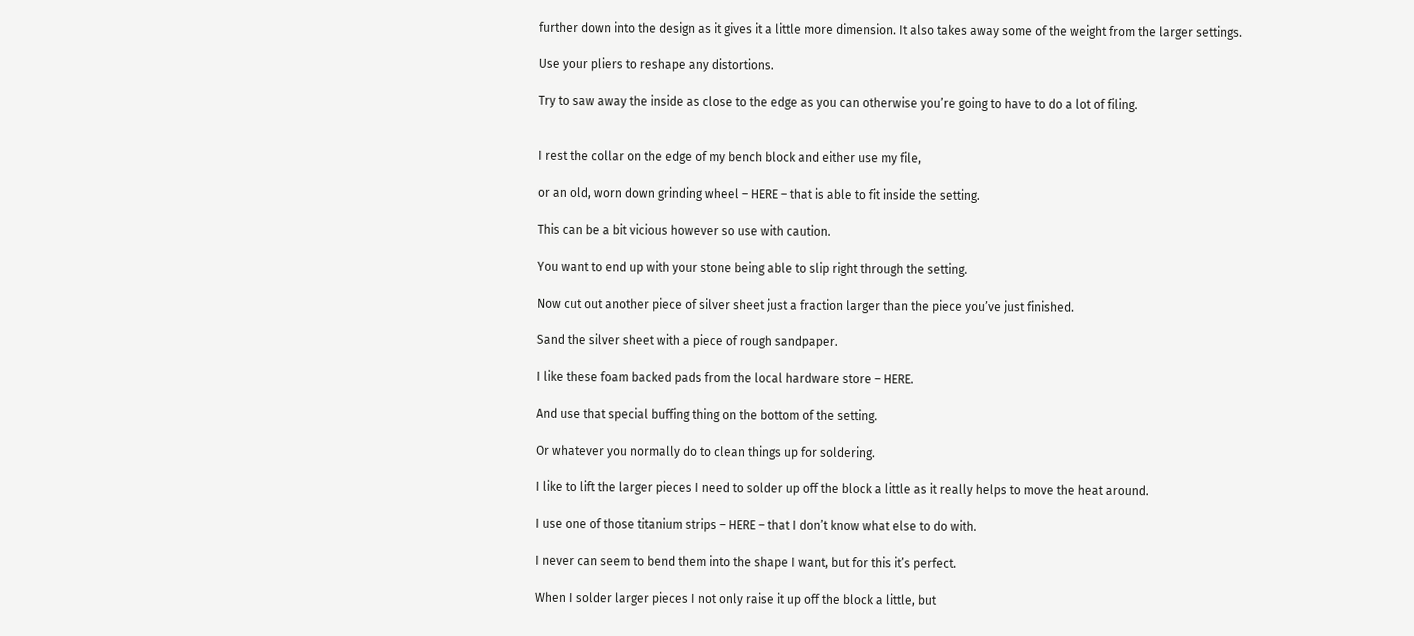further down into the design as it gives it a little more dimension. It also takes away some of the weight from the larger settings.

Use your pliers to reshape any distortions.

Try to saw away the inside as close to the edge as you can otherwise you’re going to have to do a lot of filing.


I rest the collar on the edge of my bench block and either use my file,

or an old, worn down grinding wheel – HERE – that is able to fit inside the setting.

This can be a bit vicious however so use with caution.

You want to end up with your stone being able to slip right through the setting.

Now cut out another piece of silver sheet just a fraction larger than the piece you’ve just finished.

Sand the silver sheet with a piece of rough sandpaper.

I like these foam backed pads from the local hardware store – HERE.

And use that special buffing thing on the bottom of the setting.

Or whatever you normally do to clean things up for soldering.

I like to lift the larger pieces I need to solder up off the block a little as it really helps to move the heat around.

I use one of those titanium strips – HERE – that I don’t know what else to do with.

I never can seem to bend them into the shape I want, but for this it’s perfect.

When I solder larger pieces I not only raise it up off the block a little, but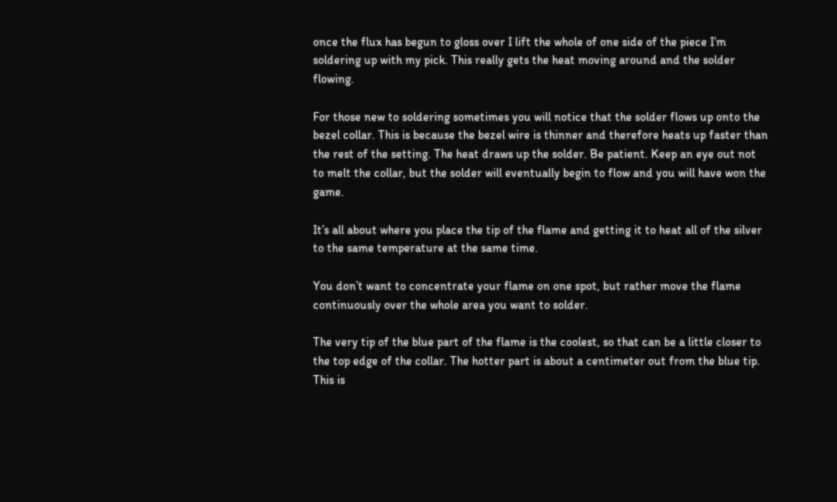once the flux has begun to gloss over I lift the whole of one side of the piece I’m soldering up with my pick. This really gets the heat moving around and the solder flowing.

For those new to soldering sometimes you will notice that the solder flows up onto the bezel collar. This is because the bezel wire is thinner and therefore heats up faster than the rest of the setting. The heat draws up the solder. Be patient. Keep an eye out not to melt the collar, but the solder will eventually begin to flow and you will have won the game.

It’s all about where you place the tip of the flame and getting it to heat all of the silver to the same temperature at the same time.

You don’t want to concentrate your flame on one spot, but rather move the flame continuously over the whole area you want to solder.

The very tip of the blue part of the flame is the coolest, so that can be a little closer to the top edge of the collar. The hotter part is about a centimeter out from the blue tip. This is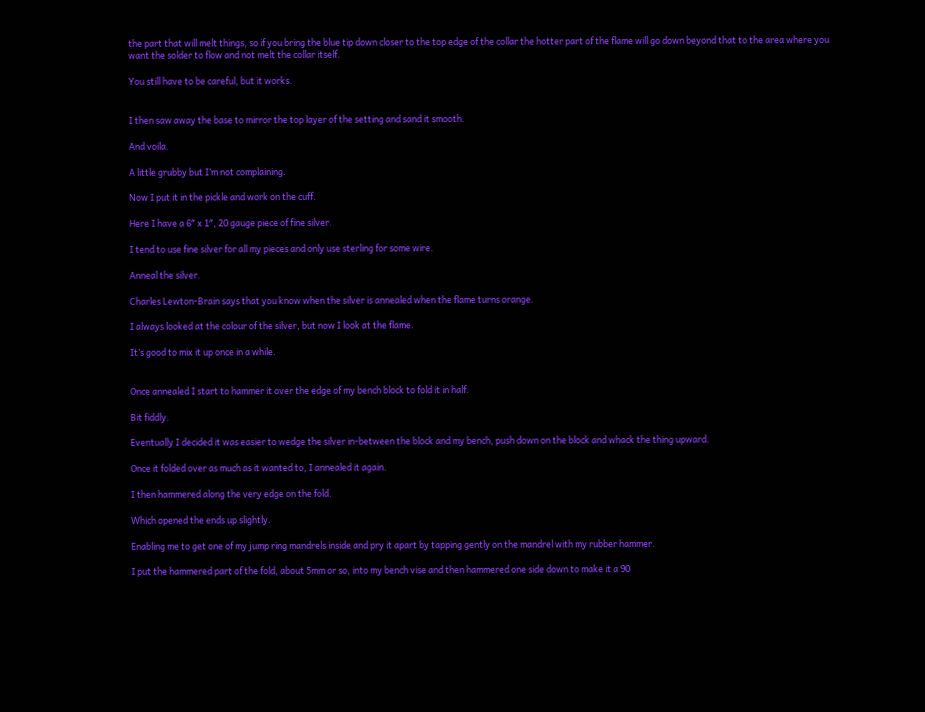the part that will melt things, so if you bring the blue tip down closer to the top edge of the collar the hotter part of the flame will go down beyond that to the area where you want the solder to flow and not melt the collar itself.

You still have to be careful, but it works.


I then saw away the base to mirror the top layer of the setting and sand it smooth.

And voila.

A little grubby but I’m not complaining.

Now I put it in the pickle and work on the cuff.

Here I have a 6″ x 1″, 20 gauge piece of fine silver.

I tend to use fine silver for all my pieces and only use sterling for some wire.

Anneal the silver.

Charles Lewton-Brain says that you know when the silver is annealed when the flame turns orange.

I always looked at the colour of the silver, but now I look at the flame.

It’s good to mix it up once in a while.


Once annealed I start to hammer it over the edge of my bench block to fold it in half.

Bit fiddly.

Eventually I decided it was easier to wedge the silver in-between the block and my bench, push down on the block and whack the thing upward.

Once it folded over as much as it wanted to, I annealed it again.

I then hammered along the very edge on the fold.

Which opened the ends up slightly.

Enabling me to get one of my jump ring mandrels inside and pry it apart by tapping gently on the mandrel with my rubber hammer.

I put the hammered part of the fold, about 5mm or so, into my bench vise and then hammered one side down to make it a 90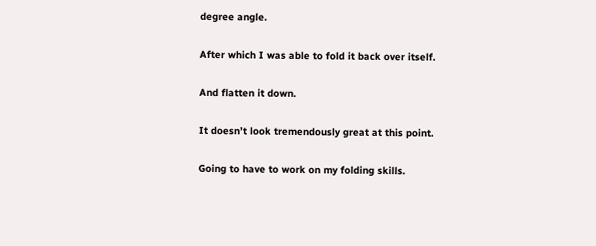degree angle.

After which I was able to fold it back over itself.

And flatten it down.

It doesn’t look tremendously great at this point.

Going to have to work on my folding skills.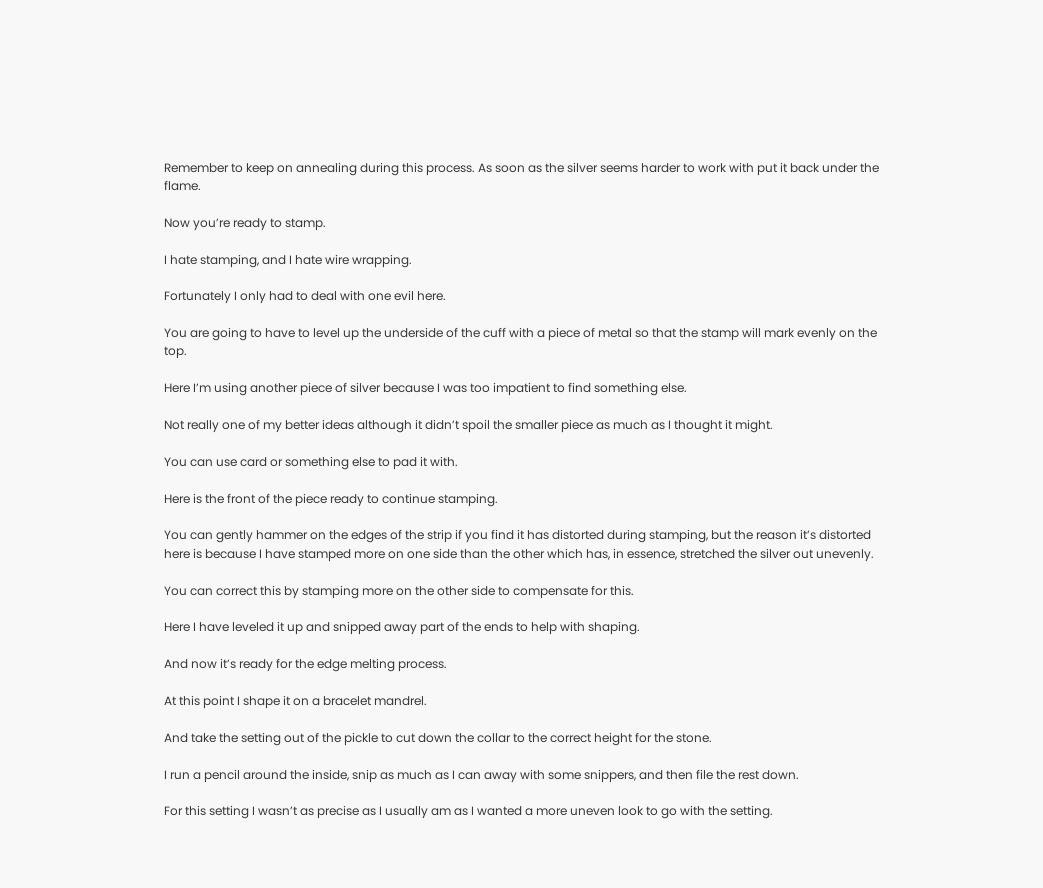Remember to keep on annealing during this process. As soon as the silver seems harder to work with put it back under the flame.

Now you’re ready to stamp.

I hate stamping, and I hate wire wrapping.

Fortunately I only had to deal with one evil here.

You are going to have to level up the underside of the cuff with a piece of metal so that the stamp will mark evenly on the top.

Here I’m using another piece of silver because I was too impatient to find something else.

Not really one of my better ideas although it didn’t spoil the smaller piece as much as I thought it might.

You can use card or something else to pad it with.

Here is the front of the piece ready to continue stamping.

You can gently hammer on the edges of the strip if you find it has distorted during stamping, but the reason it’s distorted here is because I have stamped more on one side than the other which has, in essence, stretched the silver out unevenly.

You can correct this by stamping more on the other side to compensate for this.

Here I have leveled it up and snipped away part of the ends to help with shaping.

And now it’s ready for the edge melting process.

At this point I shape it on a bracelet mandrel.

And take the setting out of the pickle to cut down the collar to the correct height for the stone.

I run a pencil around the inside, snip as much as I can away with some snippers, and then file the rest down.

For this setting I wasn’t as precise as I usually am as I wanted a more uneven look to go with the setting.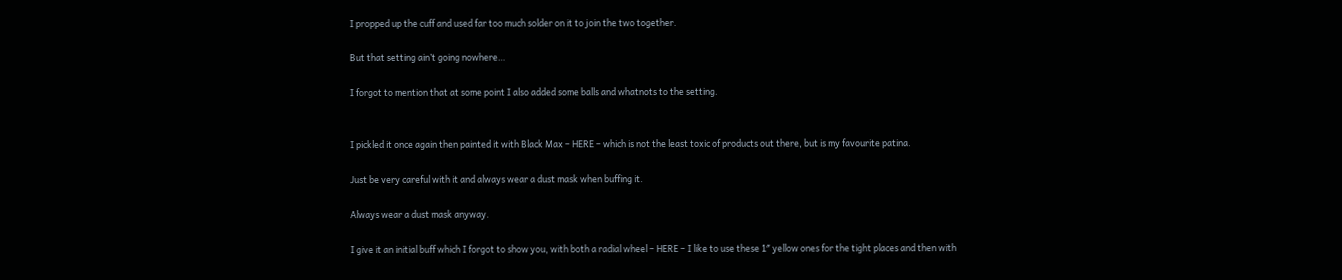I propped up the cuff and used far too much solder on it to join the two together.

But that setting ain’t going nowhere…

I forgot to mention that at some point I also added some balls and whatnots to the setting.


I pickled it once again then painted it with Black Max – HERE – which is not the least toxic of products out there, but is my favourite patina.

Just be very careful with it and always wear a dust mask when buffing it.

Always wear a dust mask anyway.

I give it an initial buff which I forgot to show you, with both a radial wheel – HERE – I like to use these 1″ yellow ones for the tight places and then with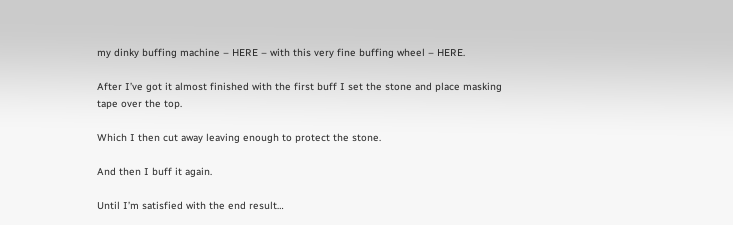my dinky buffing machine – HERE – with this very fine buffing wheel – HERE.

After I’ve got it almost finished with the first buff I set the stone and place masking tape over the top.

Which I then cut away leaving enough to protect the stone.

And then I buff it again.

Until I’m satisfied with the end result…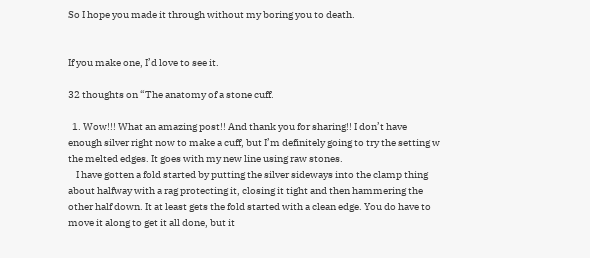So I hope you made it through without my boring you to death.


If you make one, I’d love to see it.

32 thoughts on “The anatomy of a stone cuff.

  1. Wow!!! What an amazing post!! And thank you for sharing!! I don’t have enough silver right now to make a cuff, but I’m definitely going to try the setting w the melted edges. It goes with my new line using raw stones.
    I have gotten a fold started by putting the silver sideways into the clamp thing about halfway with a rag protecting it, closing it tight and then hammering the other half down. It at least gets the fold started with a clean edge. You do have to move it along to get it all done, but it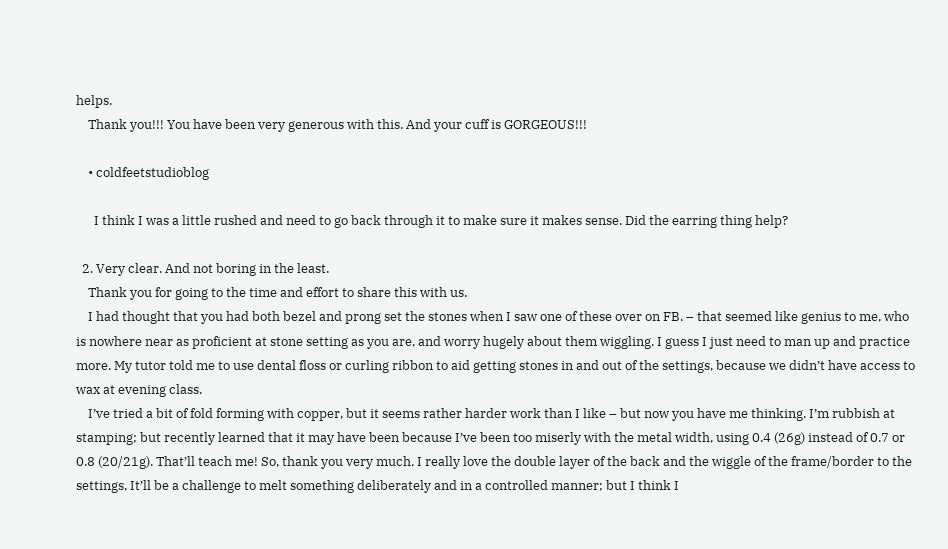helps.
    Thank you!!! You have been very generous with this. And your cuff is GORGEOUS!!!

    • coldfeetstudioblog

      I think I was a little rushed and need to go back through it to make sure it makes sense. Did the earring thing help?

  2. Very clear. And not boring in the least.
    Thank you for going to the time and effort to share this with us.
    I had thought that you had both bezel and prong set the stones when I saw one of these over on FB. – that seemed like genius to me, who is nowhere near as proficient at stone setting as you are, and worry hugely about them wiggling. I guess I just need to man up and practice more. My tutor told me to use dental floss or curling ribbon to aid getting stones in and out of the settings, because we didn’t have access to wax at evening class.
    I’ve tried a bit of fold forming with copper, but it seems rather harder work than I like – but now you have me thinking. I’m rubbish at stamping; but recently learned that it may have been because I’ve been too miserly with the metal width, using 0.4 (26g) instead of 0.7 or 0.8 (20/21g). That’ll teach me! So, thank you very much. I really love the double layer of the back and the wiggle of the frame/border to the settings, It’ll be a challenge to melt something deliberately and in a controlled manner; but I think I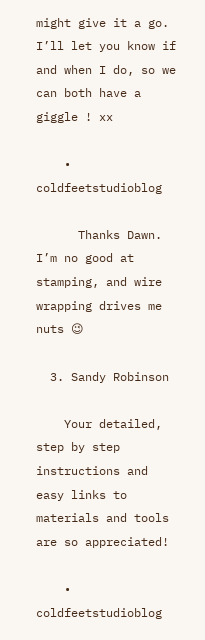might give it a go. I’ll let you know if and when I do, so we can both have a giggle ! xx

    • coldfeetstudioblog

      Thanks Dawn. I’m no good at stamping, and wire wrapping drives me nuts 😉

  3. Sandy Robinson

    Your detailed, step by step instructions and easy links to materials and tools are so appreciated!

    • coldfeetstudioblog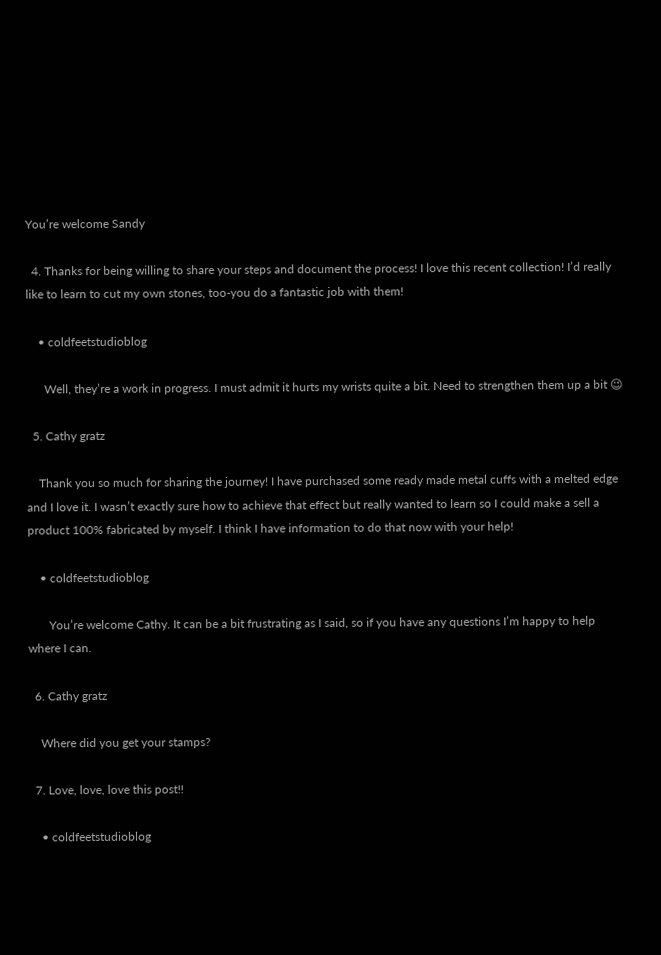You’re welcome Sandy

  4. Thanks for being willing to share your steps and document the process! I love this recent collection! I’d really like to learn to cut my own stones, too-you do a fantastic job with them!

    • coldfeetstudioblog

      Well, they’re a work in progress. I must admit it hurts my wrists quite a bit. Need to strengthen them up a bit 😉

  5. Cathy gratz

    Thank you so much for sharing the journey! I have purchased some ready made metal cuffs with a melted edge and I love it. I wasn’t exactly sure how to achieve that effect but really wanted to learn so I could make a sell a product 100% fabricated by myself. I think I have information to do that now with your help!

    • coldfeetstudioblog

       You’re welcome Cathy. It can be a bit frustrating as I said, so if you have any questions I’m happy to help where I can.

  6. Cathy gratz

    Where did you get your stamps?

  7. Love, love, love this post!!

    • coldfeetstudioblog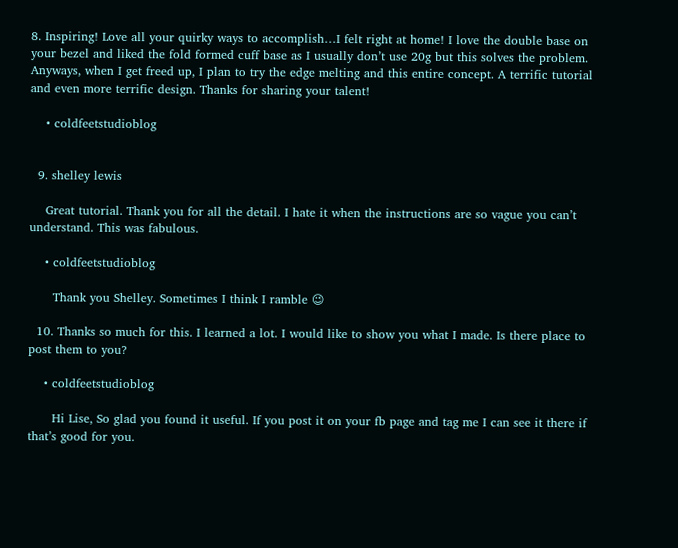8. Inspiring! Love all your quirky ways to accomplish…I felt right at home! I love the double base on your bezel and liked the fold formed cuff base as I usually don’t use 20g but this solves the problem. Anyways, when I get freed up, I plan to try the edge melting and this entire concept. A terrific tutorial and even more terrific design. Thanks for sharing your talent!

    • coldfeetstudioblog


  9. shelley lewis

    Great tutorial. Thank you for all the detail. I hate it when the instructions are so vague you can’t understand. This was fabulous.

    • coldfeetstudioblog

      Thank you Shelley. Sometimes I think I ramble 😉

  10. Thanks so much for this. I learned a lot. I would like to show you what I made. Is there place to post them to you?

    • coldfeetstudioblog

      Hi Lise, So glad you found it useful. If you post it on your fb page and tag me I can see it there if that’s good for you.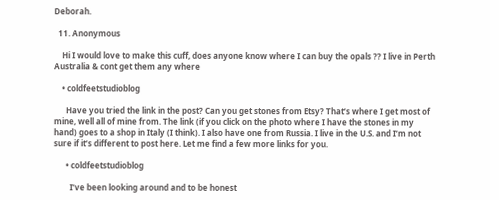Deborah.

  11. Anonymous

    Hi I would love to make this cuff, does anyone know where I can buy the opals ?? I live in Perth Australia & cont get them any where

    • coldfeetstudioblog

      Have you tried the link in the post? Can you get stones from Etsy? That’s where I get most of mine, well all of mine from. The link (if you click on the photo where I have the stones in my hand) goes to a shop in Italy (I think). I also have one from Russia. I live in the U.S. and I’m not sure if it’s different to post here. Let me find a few more links for you.

      • coldfeetstudioblog

        I’ve been looking around and to be honest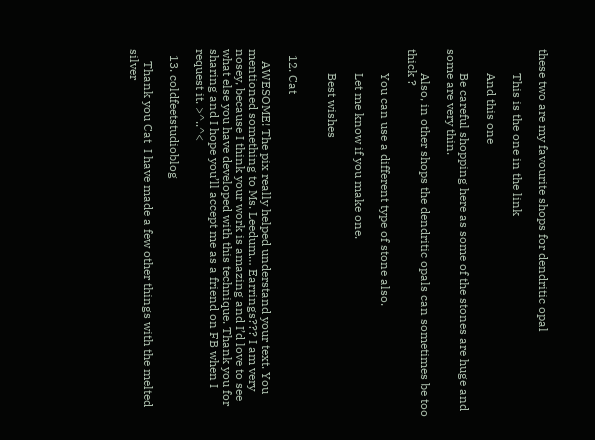these two are my favourite shops for dendritic opal

        This is the one in the link

        And this one

        Be careful shopping here as some of the stones are huge and some are very thin.

        Also, in other shops the dendritic opals can sometimes be too thick ?

        You can use a different type of stone also.

        Let me know if you make one.

        Best wishes


  12. Cat

    AWESOME! The pix really helped understand your text. You mentioned something to Ms. Leedum… Earrings??? I am very nosey, because I think your work is amazing and I’d love to see what else you have developed with this technique. Thank you for sharing and I hope you’ll accept me as a friend on FB when I request it. >^..^<

  13. coldfeetstudioblog

    Thank you Cat  I have made a few other things with the melted silver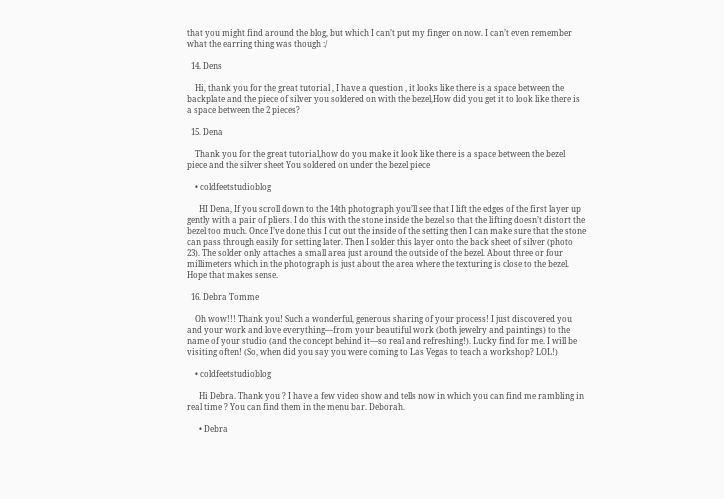that you might find around the blog, but which I can’t put my finger on now. I can’t even remember what the earring thing was though :/

  14. Dens

    Hi, thank you for the great tutorial , I have a question , it looks like there is a space between the backplate and the piece of silver you soldered on with the bezel,How did you get it to look like there is a space between the 2 pieces?

  15. Dena

    Thank you for the great tutorial,how do you make it look like there is a space between the bezel piece and the silver sheet You soldered on under the bezel piece

    • coldfeetstudioblog

      HI Dena, If you scroll down to the 14th photograph you’ll see that I lift the edges of the first layer up gently with a pair of pliers. I do this with the stone inside the bezel so that the lifting doesn’t distort the bezel too much. Once I’ve done this I cut out the inside of the setting then I can make sure that the stone can pass through easily for setting later. Then I solder this layer onto the back sheet of silver (photo 23). The solder only attaches a small area just around the outside of the bezel. About three or four millimeters which in the photograph is just about the area where the texturing is close to the bezel. Hope that makes sense.

  16. Debra Tomme

    Oh wow!!! Thank you! Such a wonderful, generous sharing of your process! I just discovered you and your work and love everything—from your beautiful work (both jewelry and paintings) to the name of your studio (and the concept behind it—so real and refreshing!). Lucky find for me. I will be visiting often! (So, when did you say you were coming to Las Vegas to teach a workshop? LOL!)

    • coldfeetstudioblog

      Hi Debra. Thank you ? I have a few video show and tells now in which you can find me rambling in real time ? You can find them in the menu bar. Deborah.

      • Debra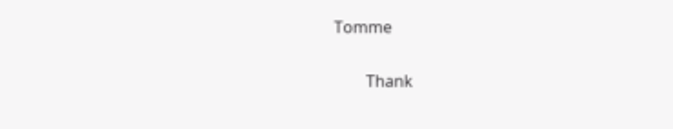Tomme

        Thank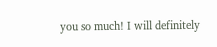you so much! I will definitely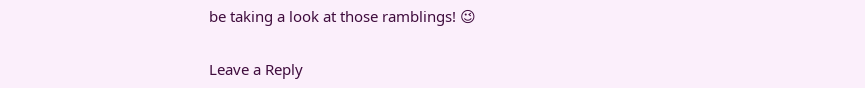be taking a look at those ramblings! 😉

Leave a Reply